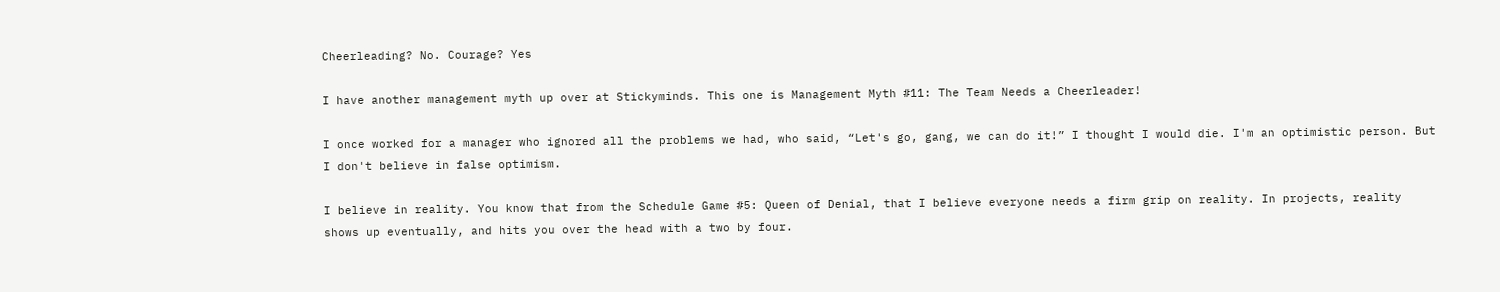Cheerleading? No. Courage? Yes

I have another management myth up over at Stickyminds. This one is Management Myth #11: The Team Needs a Cheerleader!

I once worked for a manager who ignored all the problems we had, who said, “Let's go, gang, we can do it!” I thought I would die. I'm an optimistic person. But I don't believe in false optimism.

I believe in reality. You know that from the Schedule Game #5: Queen of Denial, that I believe everyone needs a firm grip on reality. In projects, reality shows up eventually, and hits you over the head with a two by four.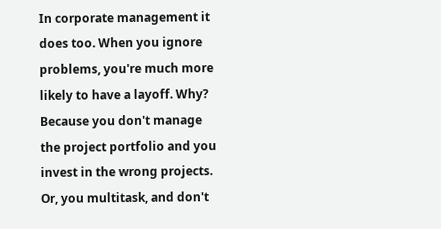In corporate management it does too. When you ignore problems, you're much more likely to have a layoff. Why? Because you don't manage the project portfolio and you invest in the wrong projects. Or, you multitask, and don't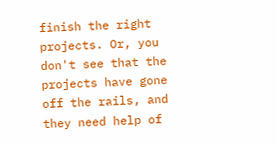finish the right projects. Or, you don't see that the projects have gone off the rails, and they need help of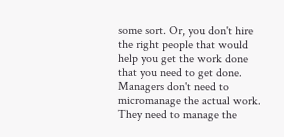some sort. Or, you don't hire the right people that would help you get the work done that you need to get done. Managers don't need to micromanage the actual work. They need to manage the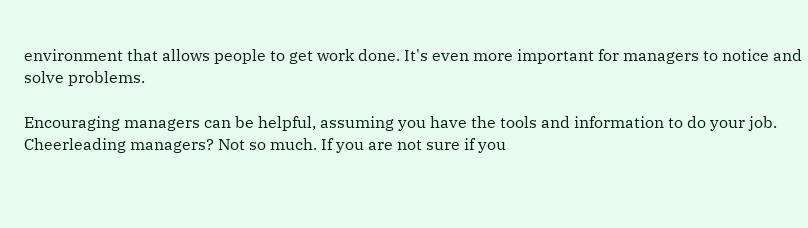environment that allows people to get work done. It's even more important for managers to notice and solve problems.

Encouraging managers can be helpful, assuming you have the tools and information to do your job. Cheerleading managers? Not so much. If you are not sure if you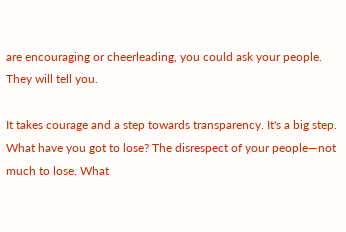are encouraging or cheerleading, you could ask your people. They will tell you.

It takes courage and a step towards transparency. It's a big step. What have you got to lose? The disrespect of your people—not much to lose. What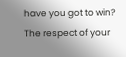have you got to win? The respect of your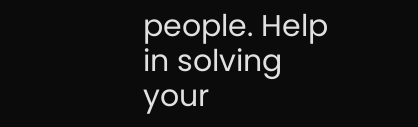people. Help in solving your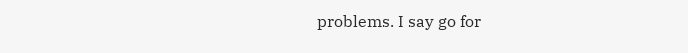problems. I say go for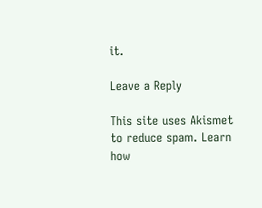it.

Leave a Reply

This site uses Akismet to reduce spam. Learn how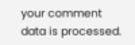your comment data is processed.